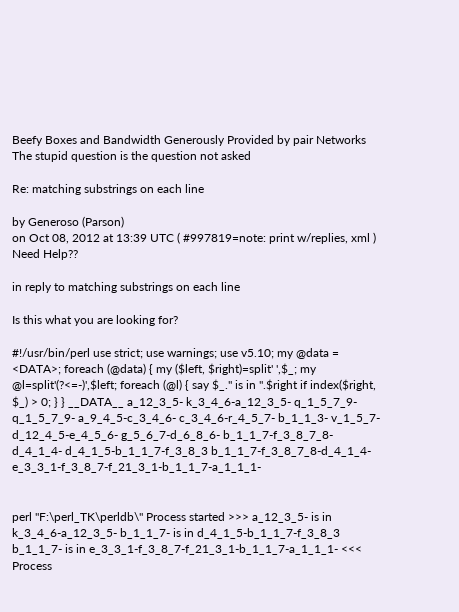Beefy Boxes and Bandwidth Generously Provided by pair Networks
The stupid question is the question not asked

Re: matching substrings on each line

by Generoso (Parson)
on Oct 08, 2012 at 13:39 UTC ( #997819=note: print w/replies, xml ) Need Help??

in reply to matching substrings on each line

Is this what you are looking for?

#!/usr/bin/perl use strict; use warnings; use v5.10; my @data = <DATA>; foreach (@data) { my ($left, $right)=split' ',$_; my @l=split'(?<=-)',$left; foreach (@l) { say $_." is in ".$right if index($right, $_) > 0; } } __DATA__ a_12_3_5- k_3_4_6-a_12_3_5- q_1_5_7_9- q_1_5_7_9- a_9_4_5-c_3_4_6- c_3_4_6-r_4_5_7- b_1_1_3- v_1_5_7- d_12_4_5-e_4_5_6- g_5_6_7-d_6_8_6- b_1_1_7-f_3_8_7_8-d_4_1_4- d_4_1_5-b_1_1_7-f_3_8_3 b_1_1_7-f_3_8_7_8-d_4_1_4- e_3_3_1-f_3_8_7-f_21_3_1-b_1_1_7-a_1_1_1-


perl "F:\perl_TK\perldb\" Process started >>> a_12_3_5- is in k_3_4_6-a_12_3_5- b_1_1_7- is in d_4_1_5-b_1_1_7-f_3_8_3 b_1_1_7- is in e_3_3_1-f_3_8_7-f_21_3_1-b_1_1_7-a_1_1_1- <<< Process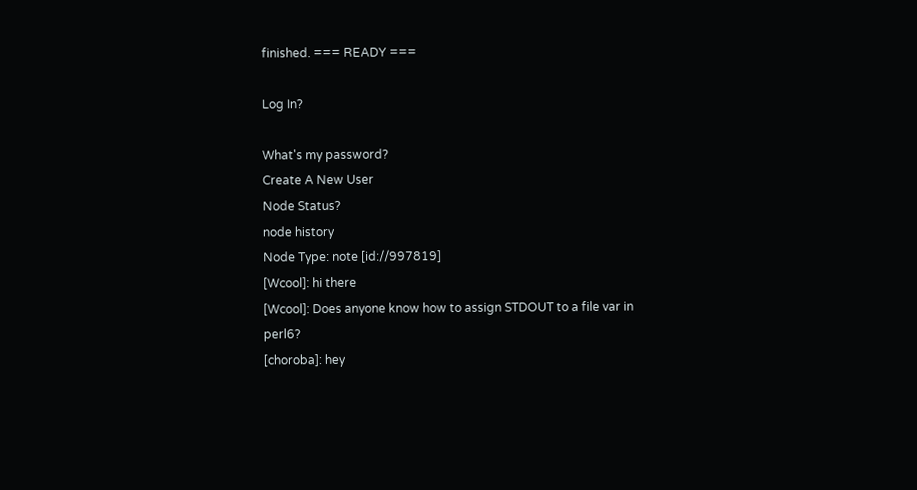finished. === READY ===

Log In?

What's my password?
Create A New User
Node Status?
node history
Node Type: note [id://997819]
[Wcool]: hi there
[Wcool]: Does anyone know how to assign STDOUT to a file var in perl6?
[choroba]: hey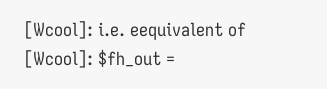[Wcool]: i.e. eequivalent of
[Wcool]: $fh_out =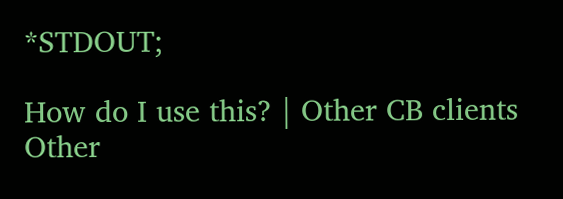*STDOUT;

How do I use this? | Other CB clients
Other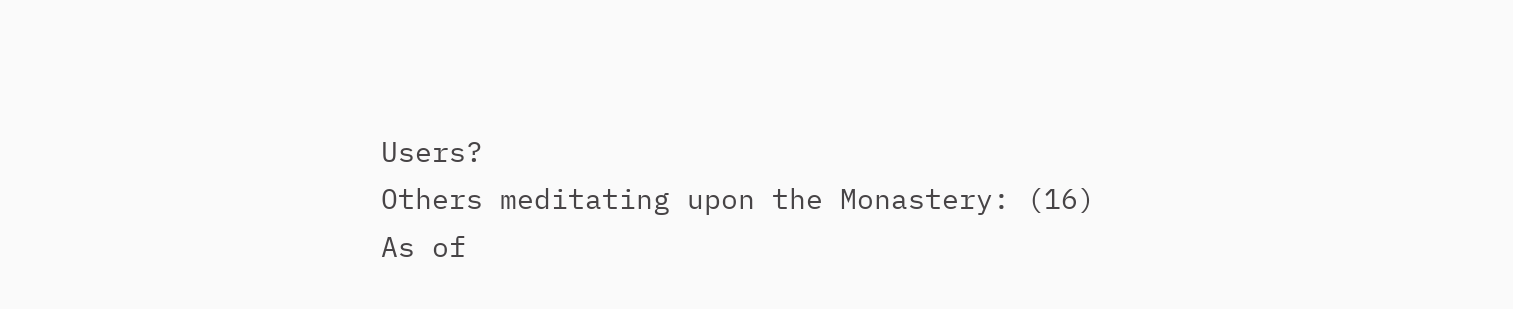Users?
Others meditating upon the Monastery: (16)
As of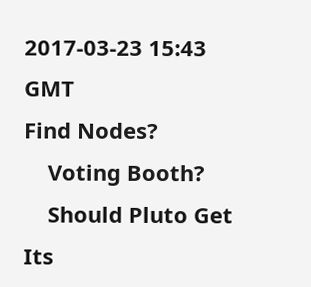2017-03-23 15:43 GMT
Find Nodes?
    Voting Booth?
    Should Pluto Get Its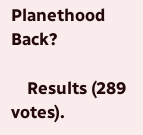Planethood Back?

    Results (289 votes).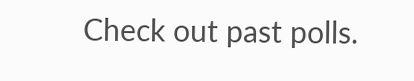Check out past polls.